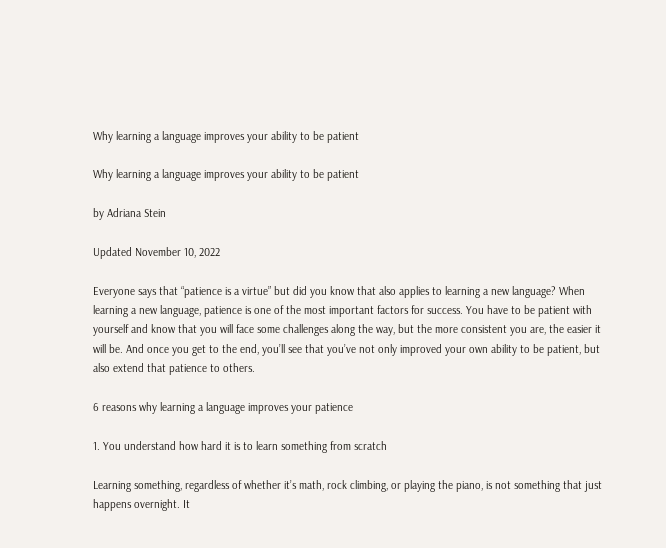Why learning a language improves your ability to be patient

Why learning a language improves your ability to be patient

by Adriana Stein

Updated November 10, 2022

Everyone says that “patience is a virtue” but did you know that also applies to learning a new language? When learning a new language, patience is one of the most important factors for success. You have to be patient with yourself and know that you will face some challenges along the way, but the more consistent you are, the easier it will be. And once you get to the end, you’ll see that you’ve not only improved your own ability to be patient, but also extend that patience to others.

6 reasons why learning a language improves your patience

1. You understand how hard it is to learn something from scratch

Learning something, regardless of whether it’s math, rock climbing, or playing the piano, is not something that just happens overnight. It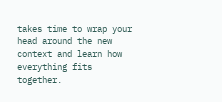takes time to wrap your head around the new context and learn how everything fits together.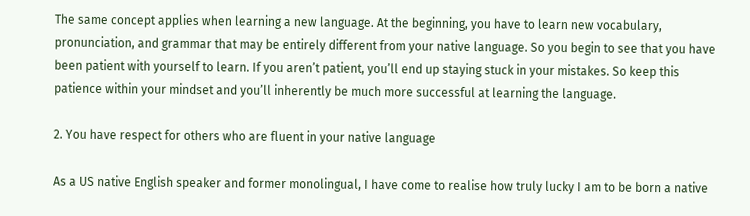The same concept applies when learning a new language. At the beginning, you have to learn new vocabulary, pronunciation, and grammar that may be entirely different from your native language. So you begin to see that you have been patient with yourself to learn. If you aren’t patient, you’ll end up staying stuck in your mistakes. So keep this patience within your mindset and you’ll inherently be much more successful at learning the language.

2. You have respect for others who are fluent in your native language

As a US native English speaker and former monolingual, I have come to realise how truly lucky I am to be born a native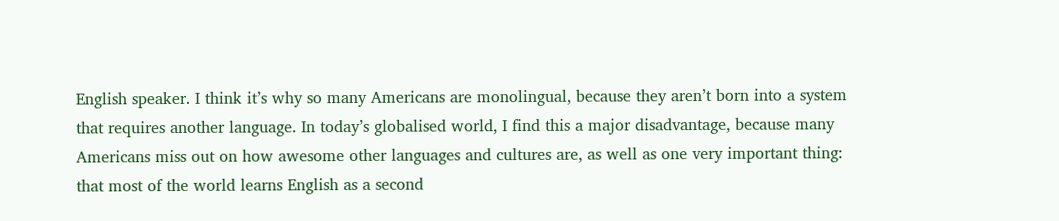English speaker. I think it’s why so many Americans are monolingual, because they aren’t born into a system that requires another language. In today’s globalised world, I find this a major disadvantage, because many Americans miss out on how awesome other languages and cultures are, as well as one very important thing: that most of the world learns English as a second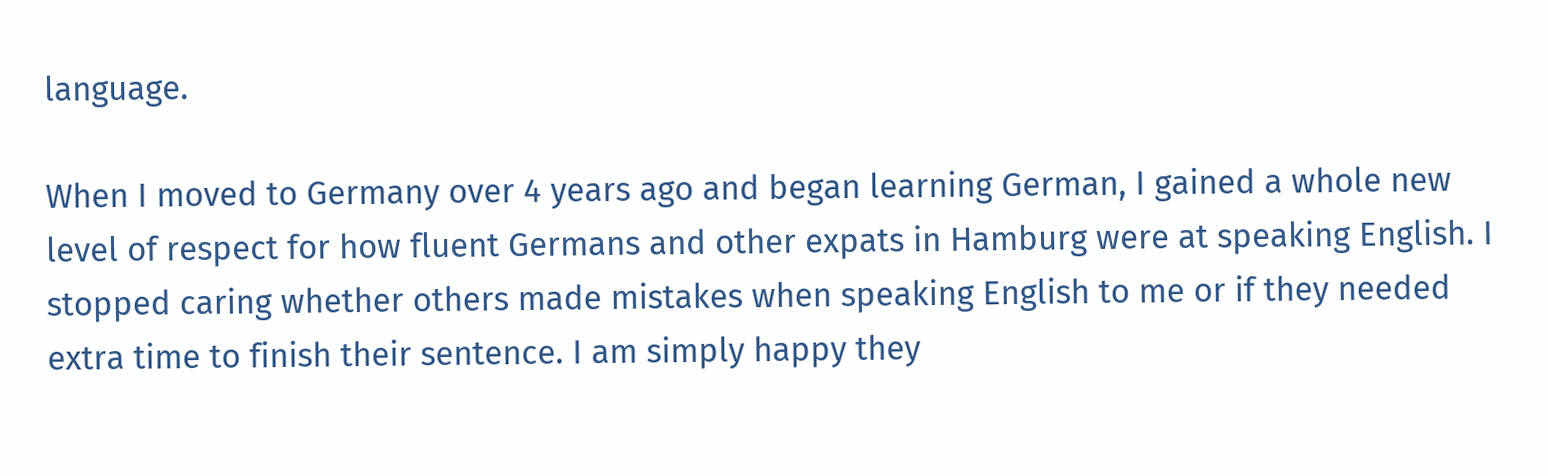language.

When I moved to Germany over 4 years ago and began learning German, I gained a whole new level of respect for how fluent Germans and other expats in Hamburg were at speaking English. I stopped caring whether others made mistakes when speaking English to me or if they needed extra time to finish their sentence. I am simply happy they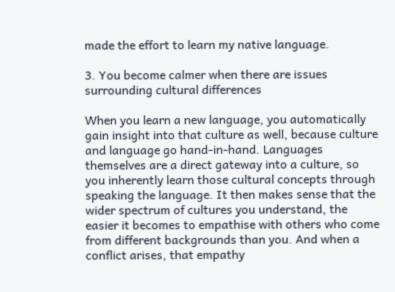made the effort to learn my native language.

3. You become calmer when there are issues surrounding cultural differences

When you learn a new language, you automatically gain insight into that culture as well, because culture and language go hand-in-hand. Languages themselves are a direct gateway into a culture, so you inherently learn those cultural concepts through speaking the language. It then makes sense that the wider spectrum of cultures you understand, the easier it becomes to empathise with others who come from different backgrounds than you. And when a conflict arises, that empathy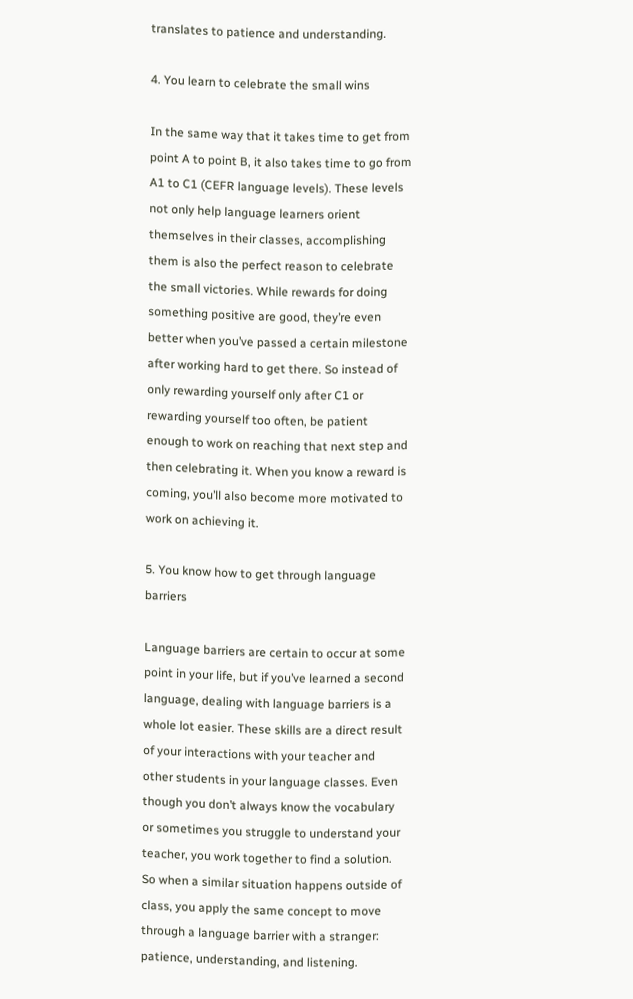translates to patience and understanding.

4. You learn to celebrate the small wins

In the same way that it takes time to get from point A to point B, it also takes time to go from A1 to C1 (CEFR language levels). These levels not only help language learners orient themselves in their classes, accomplishing them is also the perfect reason to celebrate the small victories. While rewards for doing something positive are good, they’re even better when you’ve passed a certain milestone after working hard to get there. So instead of only rewarding yourself only after C1 or rewarding yourself too often, be patient enough to work on reaching that next step and then celebrating it. When you know a reward is coming, you’ll also become more motivated to work on achieving it.

5. You know how to get through language barriers

Language barriers are certain to occur at some point in your life, but if you’ve learned a second language, dealing with language barriers is a whole lot easier. These skills are a direct result of your interactions with your teacher and other students in your language classes. Even though you don’t always know the vocabulary or sometimes you struggle to understand your teacher, you work together to find a solution. So when a similar situation happens outside of class, you apply the same concept to move through a language barrier with a stranger: patience, understanding, and listening.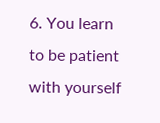6. You learn to be patient with yourself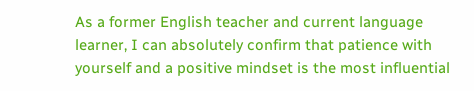As a former English teacher and current language learner, I can absolutely confirm that patience with yourself and a positive mindset is the most influential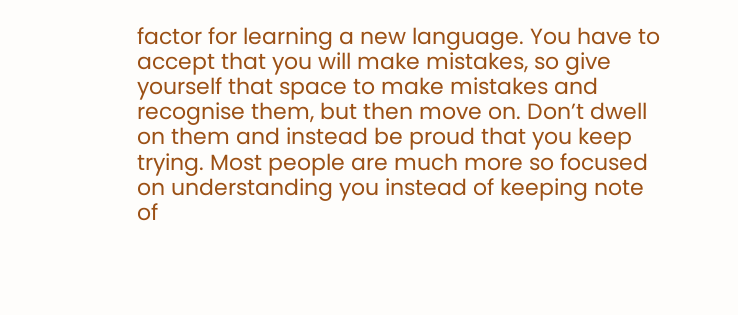factor for learning a new language. You have to accept that you will make mistakes, so give yourself that space to make mistakes and recognise them, but then move on. Don’t dwell on them and instead be proud that you keep trying. Most people are much more so focused on understanding you instead of keeping note of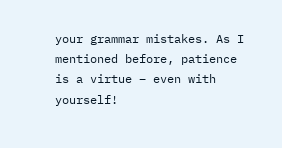your grammar mistakes. As I mentioned before, patience is a virtue – even with yourself!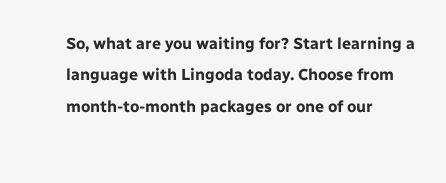So, what are you waiting for? Start learning a language with Lingoda today. Choose from month-to-month packages or one of our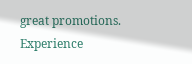great promotions. Experience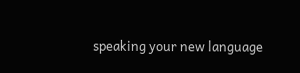speaking your new language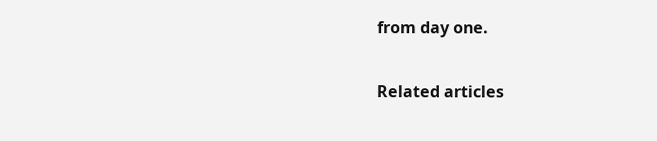from day one.

Related articles